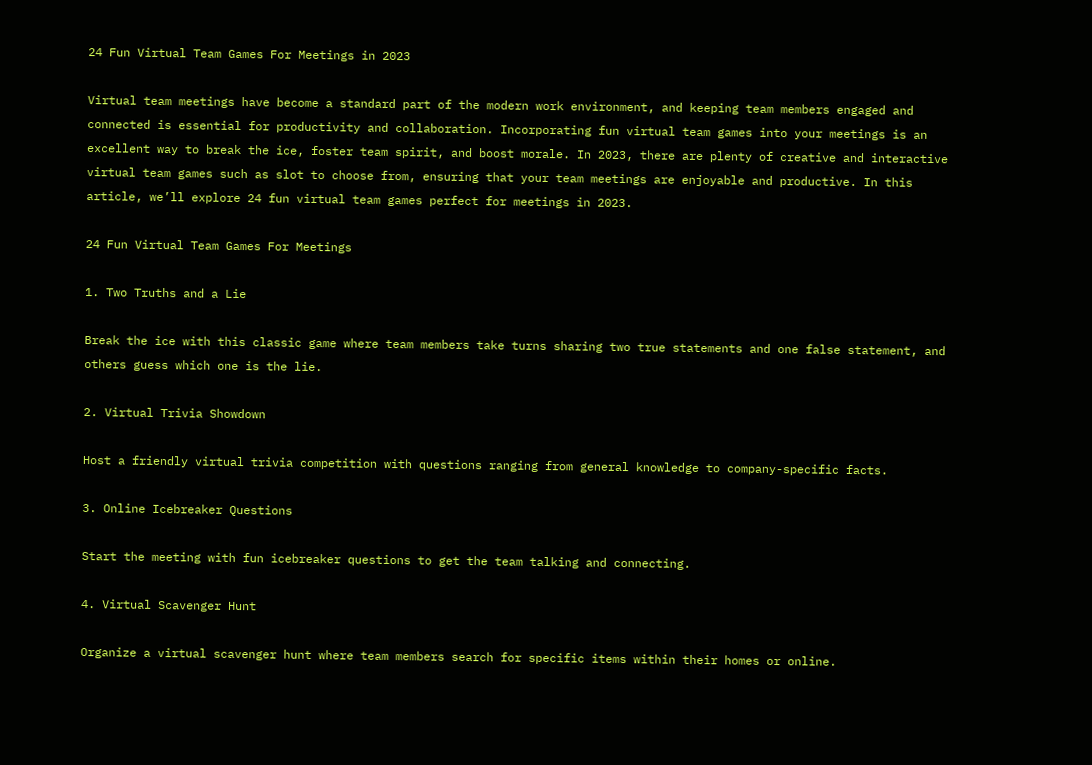24 Fun Virtual Team Games For Meetings in 2023

Virtual team meetings have become a standard part of the modern work environment, and keeping team members engaged and connected is essential for productivity and collaboration. Incorporating fun virtual team games into your meetings is an excellent way to break the ice, foster team spirit, and boost morale. In 2023, there are plenty of creative and interactive virtual team games such as slot to choose from, ensuring that your team meetings are enjoyable and productive. In this article, we’ll explore 24 fun virtual team games perfect for meetings in 2023.

24 Fun Virtual Team Games For Meetings

1. Two Truths and a Lie

Break the ice with this classic game where team members take turns sharing two true statements and one false statement, and others guess which one is the lie.

2. Virtual Trivia Showdown

Host a friendly virtual trivia competition with questions ranging from general knowledge to company-specific facts.

3. Online Icebreaker Questions

Start the meeting with fun icebreaker questions to get the team talking and connecting.

4. Virtual Scavenger Hunt

Organize a virtual scavenger hunt where team members search for specific items within their homes or online.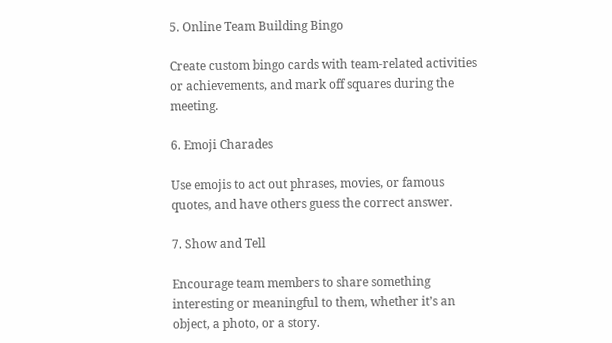5. Online Team Building Bingo

Create custom bingo cards with team-related activities or achievements, and mark off squares during the meeting.

6. Emoji Charades

Use emojis to act out phrases, movies, or famous quotes, and have others guess the correct answer.

7. Show and Tell

Encourage team members to share something interesting or meaningful to them, whether it’s an object, a photo, or a story.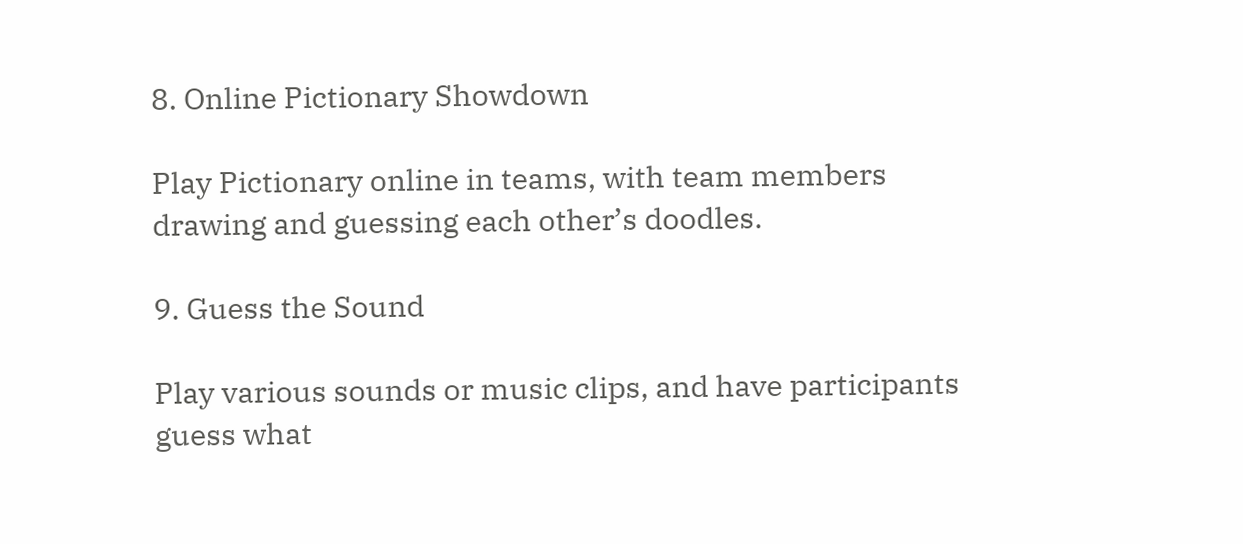8. Online Pictionary Showdown

Play Pictionary online in teams, with team members drawing and guessing each other’s doodles.

9. Guess the Sound

Play various sounds or music clips, and have participants guess what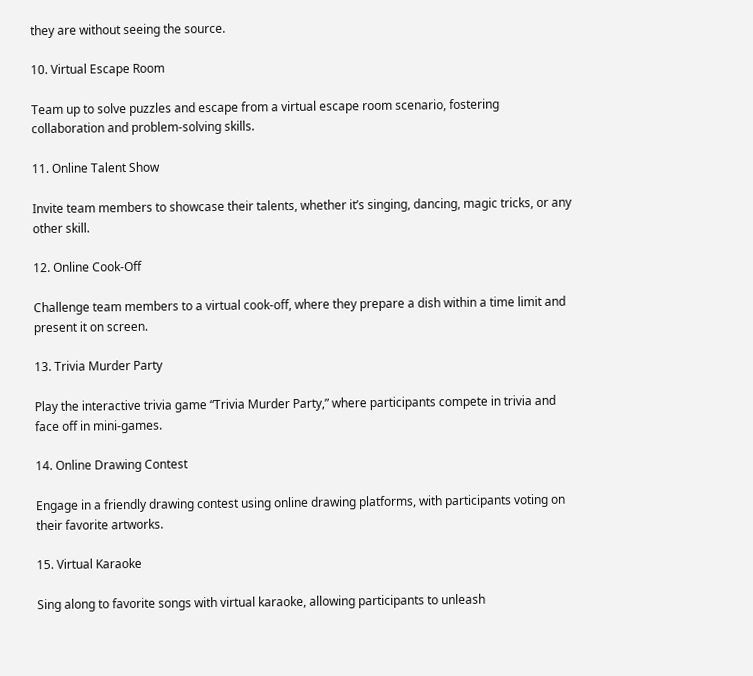they are without seeing the source.

10. Virtual Escape Room

Team up to solve puzzles and escape from a virtual escape room scenario, fostering collaboration and problem-solving skills.

11. Online Talent Show

Invite team members to showcase their talents, whether it’s singing, dancing, magic tricks, or any other skill.

12. Online Cook-Off

Challenge team members to a virtual cook-off, where they prepare a dish within a time limit and present it on screen.

13. Trivia Murder Party

Play the interactive trivia game “Trivia Murder Party,” where participants compete in trivia and face off in mini-games.

14. Online Drawing Contest

Engage in a friendly drawing contest using online drawing platforms, with participants voting on their favorite artworks.

15. Virtual Karaoke

Sing along to favorite songs with virtual karaoke, allowing participants to unleash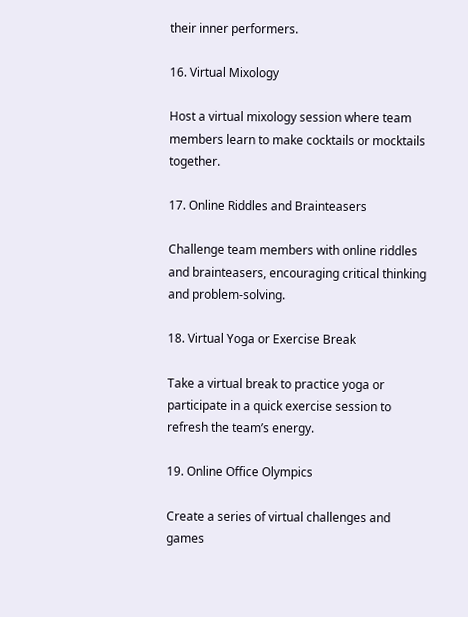their inner performers.

16. Virtual Mixology

Host a virtual mixology session where team members learn to make cocktails or mocktails together.

17. Online Riddles and Brainteasers

Challenge team members with online riddles and brainteasers, encouraging critical thinking and problem-solving.

18. Virtual Yoga or Exercise Break

Take a virtual break to practice yoga or participate in a quick exercise session to refresh the team’s energy.

19. Online Office Olympics

Create a series of virtual challenges and games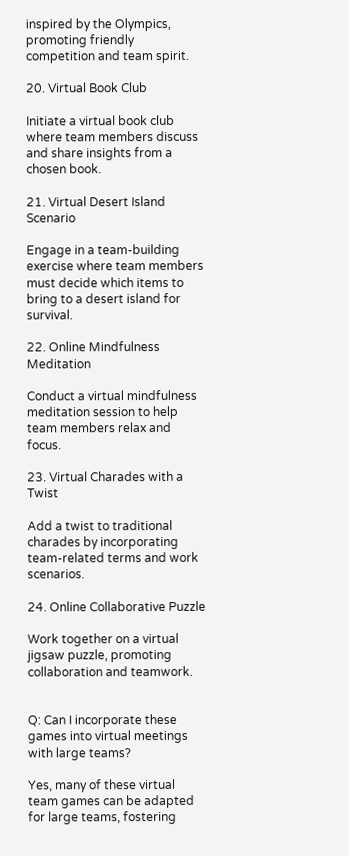inspired by the Olympics, promoting friendly competition and team spirit.

20. Virtual Book Club

Initiate a virtual book club where team members discuss and share insights from a chosen book.

21. Virtual Desert Island Scenario

Engage in a team-building exercise where team members must decide which items to bring to a desert island for survival.

22. Online Mindfulness Meditation

Conduct a virtual mindfulness meditation session to help team members relax and focus.

23. Virtual Charades with a Twist

Add a twist to traditional charades by incorporating team-related terms and work scenarios.

24. Online Collaborative Puzzle

Work together on a virtual jigsaw puzzle, promoting collaboration and teamwork.


Q: Can I incorporate these games into virtual meetings with large teams?

Yes, many of these virtual team games can be adapted for large teams, fostering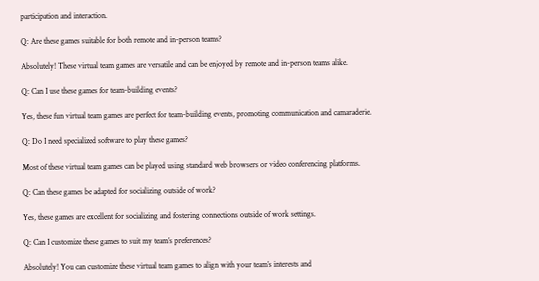participation and interaction.

Q: Are these games suitable for both remote and in-person teams?

Absolutely! These virtual team games are versatile and can be enjoyed by remote and in-person teams alike.

Q: Can I use these games for team-building events?

Yes, these fun virtual team games are perfect for team-building events, promoting communication and camaraderie.

Q: Do I need specialized software to play these games?

Most of these virtual team games can be played using standard web browsers or video conferencing platforms.

Q: Can these games be adapted for socializing outside of work?

Yes, these games are excellent for socializing and fostering connections outside of work settings.

Q: Can I customize these games to suit my team’s preferences?

Absolutely! You can customize these virtual team games to align with your team’s interests and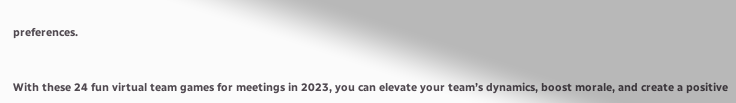preferences.


With these 24 fun virtual team games for meetings in 2023, you can elevate your team’s dynamics, boost morale, and create a positive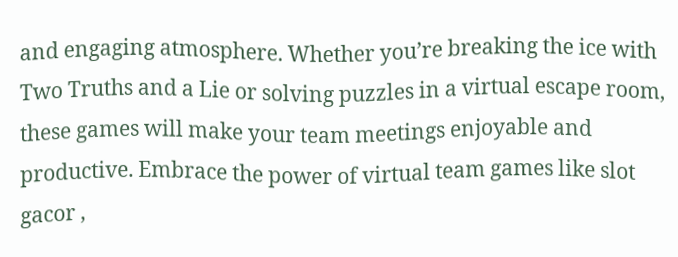and engaging atmosphere. Whether you’re breaking the ice with Two Truths and a Lie or solving puzzles in a virtual escape room, these games will make your team meetings enjoyable and productive. Embrace the power of virtual team games like slot gacor ,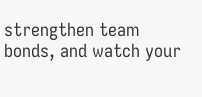strengthen team bonds, and watch your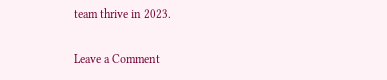team thrive in 2023.

Leave a Comment